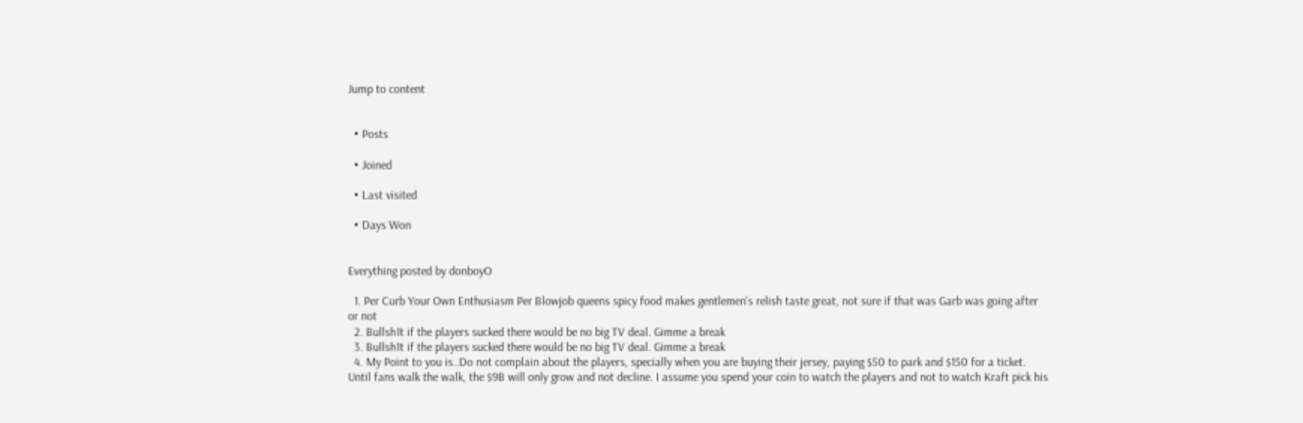Jump to content


  • Posts

  • Joined

  • Last visited

  • Days Won


Everything posted by donboyO

  1. Per Curb Your Own Enthusiasm Per Blowjob queens spicy food makes gentlemen's relish taste great, not sure if that was Garb was going after or not
  2. Bullsh1t if the players sucked there would be no big TV deal. Gimme a break
  3. Bullsh1t if the players sucked there would be no big TV deal. Gimme a break
  4. My Point to you is..Do not complain about the players, specially when you are buying their jersey, paying $50 to park and $150 for a ticket. Until fans walk the walk, the $9B will only grow and not decline. I assume you spend your coin to watch the players and not to watch Kraft pick his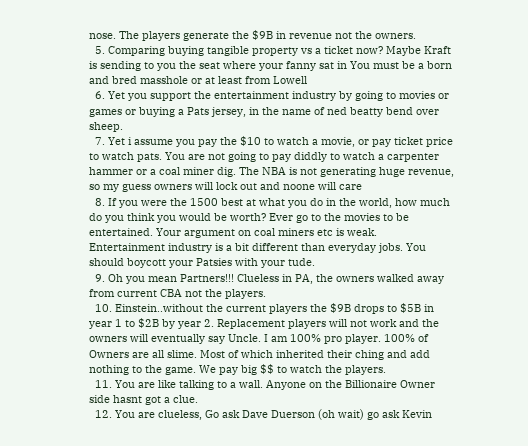nose. The players generate the $9B in revenue not the owners.
  5. Comparing buying tangible property vs a ticket now? Maybe Kraft is sending to you the seat where your fanny sat in You must be a born and bred masshole or at least from Lowell
  6. Yet you support the entertainment industry by going to movies or games or buying a Pats jersey, in the name of ned beatty bend over sheep.
  7. Yet i assume you pay the $10 to watch a movie, or pay ticket price to watch pats. You are not going to pay diddly to watch a carpenter hammer or a coal miner dig. The NBA is not generating huge revenue, so my guess owners will lock out and noone will care
  8. If you were the 1500 best at what you do in the world, how much do you think you would be worth? Ever go to the movies to be entertained. Your argument on coal miners etc is weak. Entertainment industry is a bit different than everyday jobs. You should boycott your Patsies with your tude.
  9. Oh you mean Partners!!! Clueless in PA, the owners walked away from current CBA not the players.
  10. Einstein..without the current players the $9B drops to $5B in year 1 to $2B by year 2. Replacement players will not work and the owners will eventually say Uncle. I am 100% pro player. 100% of Owners are all slime. Most of which inherited their ching and add nothing to the game. We pay big $$ to watch the players.
  11. You are like talking to a wall. Anyone on the Billionaire Owner side hasnt got a clue.
  12. You are clueless, Go ask Dave Duerson (oh wait) go ask Kevin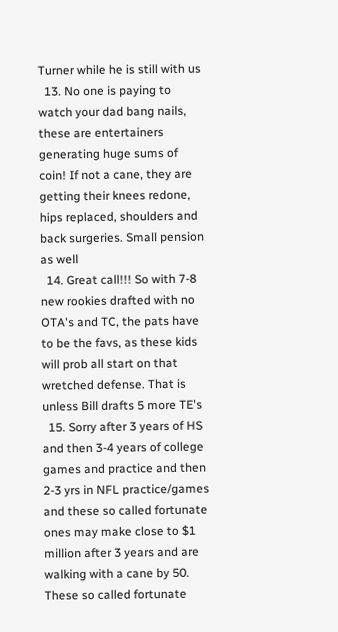Turner while he is still with us
  13. No one is paying to watch your dad bang nails, these are entertainers generating huge sums of coin! If not a cane, they are getting their knees redone, hips replaced, shoulders and back surgeries. Small pension as well
  14. Great call!!! So with 7-8 new rookies drafted with no OTA's and TC, the pats have to be the favs, as these kids will prob all start on that wretched defense. That is unless Bill drafts 5 more TE's
  15. Sorry after 3 years of HS and then 3-4 years of college games and practice and then 2-3 yrs in NFL practice/games and these so called fortunate ones may make close to $1 million after 3 years and are walking with a cane by 50. These so called fortunate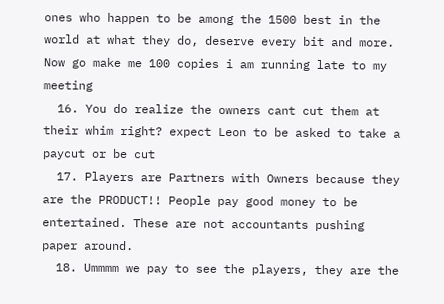ones who happen to be among the 1500 best in the world at what they do, deserve every bit and more. Now go make me 100 copies i am running late to my meeting
  16. You do realize the owners cant cut them at their whim right? expect Leon to be asked to take a paycut or be cut
  17. Players are Partners with Owners because they are the PRODUCT!! People pay good money to be entertained. These are not accountants pushing paper around.
  18. Ummmm we pay to see the players, they are the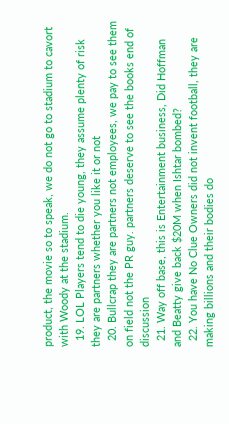product, the movie so to speak, we do not go to stadium to cavort with Woody at the stadium.
  19. LOL Players tend to die young, they assume plenty of risk they are partners whether you like it or not
  20. Bullcrap they are partners not employees, we pay to see them on field not the PR guy. partners deserve to see the books end of discussion
  21. Way off base, this is Entertainment business, Did Hoffman and Beatty give back $20M when Ishtar bombed?
  22. You have No Clue Owners did not invent football, they are making billions and their bodies do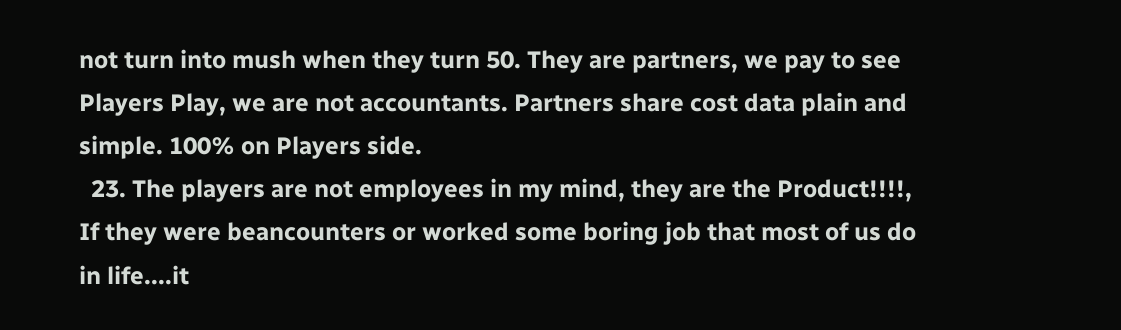not turn into mush when they turn 50. They are partners, we pay to see Players Play, we are not accountants. Partners share cost data plain and simple. 100% on Players side.
  23. The players are not employees in my mind, they are the Product!!!!, If they were beancounters or worked some boring job that most of us do in life....it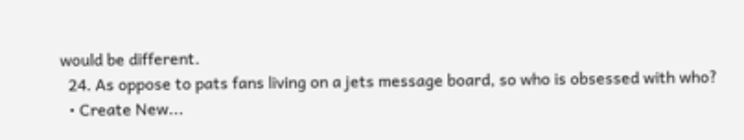would be different.
  24. As oppose to pats fans living on a jets message board, so who is obsessed with who?
  • Create New...